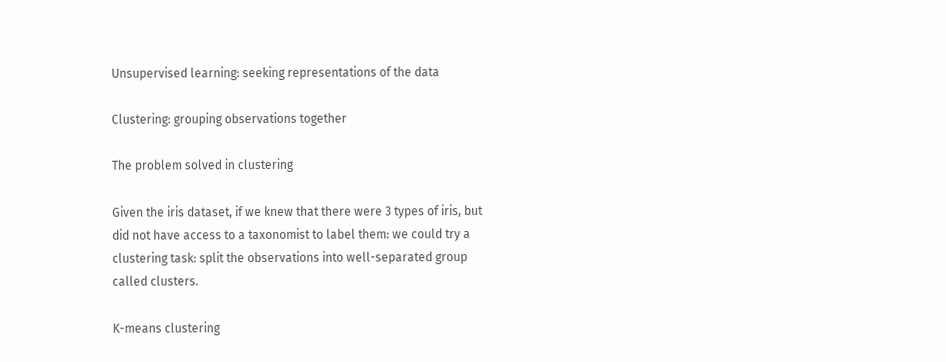Unsupervised learning: seeking representations of the data

Clustering: grouping observations together

The problem solved in clustering

Given the iris dataset, if we knew that there were 3 types of iris, but did not have access to a taxonomist to label them: we could try a clustering task: split the observations into well-separated group called clusters.

K-means clustering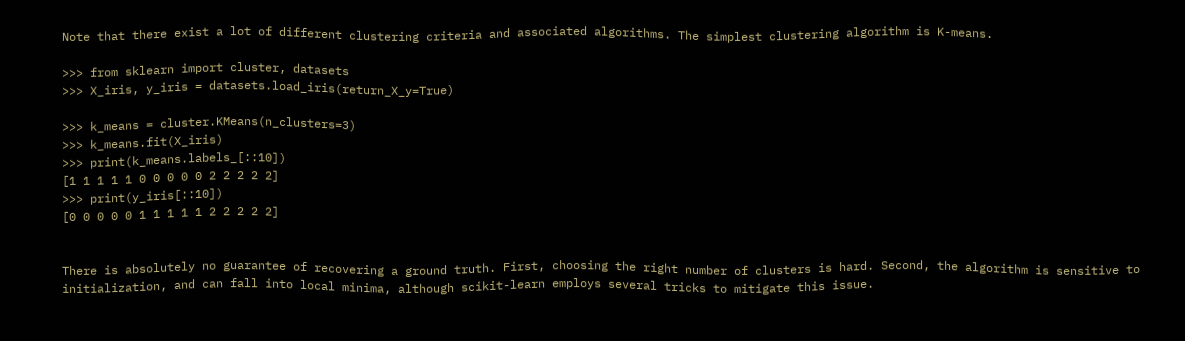Note that there exist a lot of different clustering criteria and associated algorithms. The simplest clustering algorithm is K-means.

>>> from sklearn import cluster, datasets
>>> X_iris, y_iris = datasets.load_iris(return_X_y=True)

>>> k_means = cluster.KMeans(n_clusters=3)
>>> k_means.fit(X_iris)
>>> print(k_means.labels_[::10])
[1 1 1 1 1 0 0 0 0 0 2 2 2 2 2]
>>> print(y_iris[::10])
[0 0 0 0 0 1 1 1 1 1 2 2 2 2 2]


There is absolutely no guarantee of recovering a ground truth. First, choosing the right number of clusters is hard. Second, the algorithm is sensitive to initialization, and can fall into local minima, although scikit-learn employs several tricks to mitigate this issue.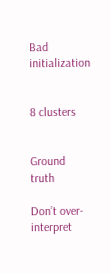Bad initialization


8 clusters


Ground truth

Don’t over-interpret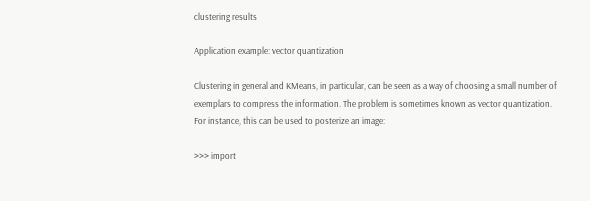clustering results

Application example: vector quantization

Clustering in general and KMeans, in particular, can be seen as a way of choosing a small number of exemplars to compress the information. The problem is sometimes known as vector quantization. For instance, this can be used to posterize an image:

>>> import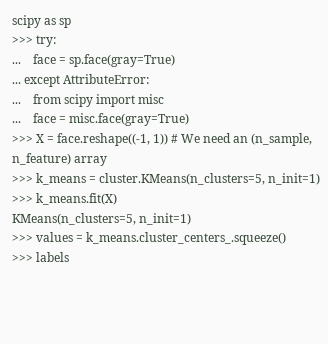scipy as sp
>>> try:
...    face = sp.face(gray=True)
... except AttributeError:
...    from scipy import misc
...    face = misc.face(gray=True)
>>> X = face.reshape((-1, 1)) # We need an (n_sample, n_feature) array
>>> k_means = cluster.KMeans(n_clusters=5, n_init=1)
>>> k_means.fit(X)
KMeans(n_clusters=5, n_init=1)
>>> values = k_means.cluster_centers_.squeeze()
>>> labels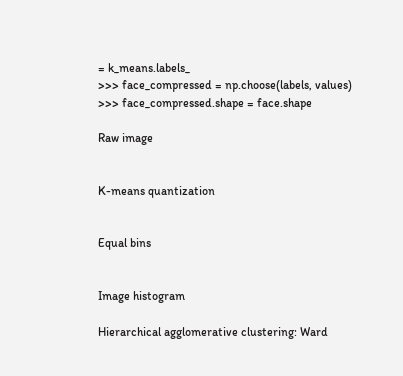= k_means.labels_
>>> face_compressed = np.choose(labels, values)
>>> face_compressed.shape = face.shape

Raw image


K-means quantization


Equal bins


Image histogram

Hierarchical agglomerative clustering: Ward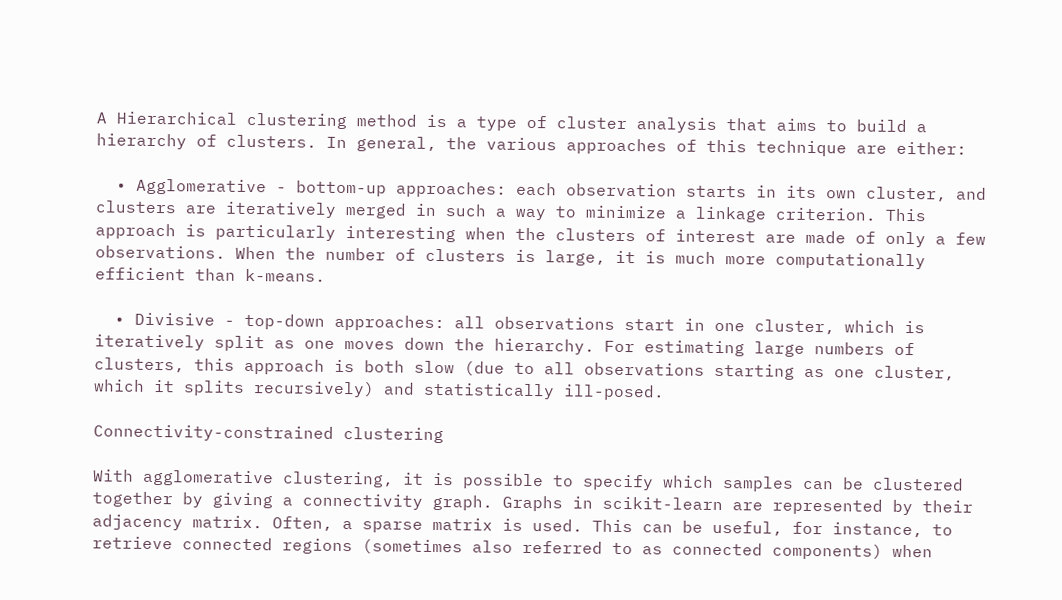A Hierarchical clustering method is a type of cluster analysis that aims to build a hierarchy of clusters. In general, the various approaches of this technique are either:

  • Agglomerative - bottom-up approaches: each observation starts in its own cluster, and clusters are iteratively merged in such a way to minimize a linkage criterion. This approach is particularly interesting when the clusters of interest are made of only a few observations. When the number of clusters is large, it is much more computationally efficient than k-means.

  • Divisive - top-down approaches: all observations start in one cluster, which is iteratively split as one moves down the hierarchy. For estimating large numbers of clusters, this approach is both slow (due to all observations starting as one cluster, which it splits recursively) and statistically ill-posed.

Connectivity-constrained clustering

With agglomerative clustering, it is possible to specify which samples can be clustered together by giving a connectivity graph. Graphs in scikit-learn are represented by their adjacency matrix. Often, a sparse matrix is used. This can be useful, for instance, to retrieve connected regions (sometimes also referred to as connected components) when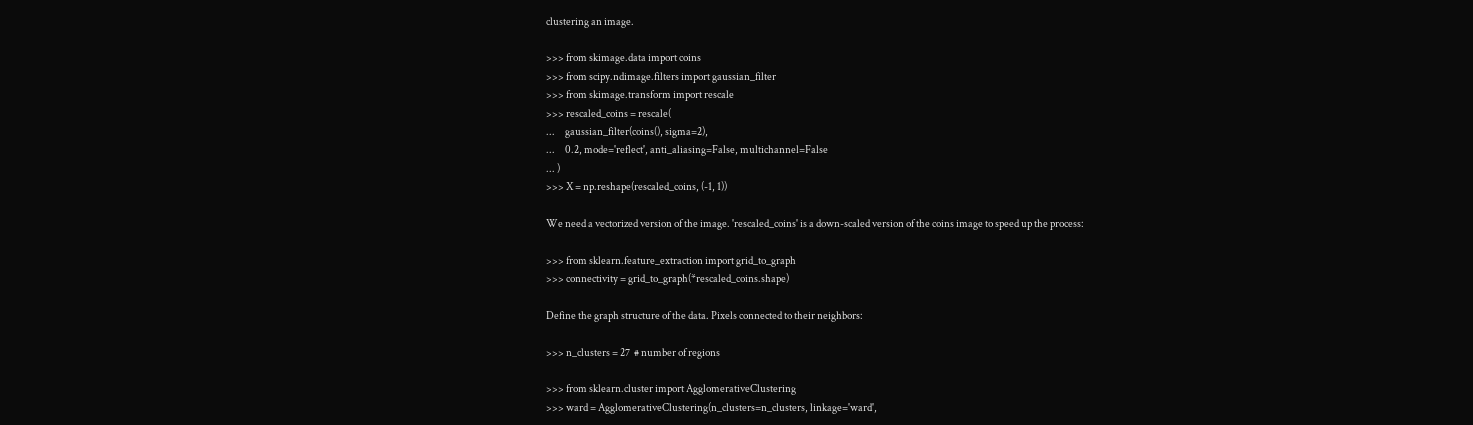clustering an image.

>>> from skimage.data import coins
>>> from scipy.ndimage.filters import gaussian_filter
>>> from skimage.transform import rescale
>>> rescaled_coins = rescale(
...     gaussian_filter(coins(), sigma=2),
...     0.2, mode='reflect', anti_aliasing=False, multichannel=False
... )
>>> X = np.reshape(rescaled_coins, (-1, 1))

We need a vectorized version of the image. 'rescaled_coins' is a down-scaled version of the coins image to speed up the process:

>>> from sklearn.feature_extraction import grid_to_graph
>>> connectivity = grid_to_graph(*rescaled_coins.shape)

Define the graph structure of the data. Pixels connected to their neighbors:

>>> n_clusters = 27  # number of regions

>>> from sklearn.cluster import AgglomerativeClustering
>>> ward = AgglomerativeClustering(n_clusters=n_clusters, linkage='ward',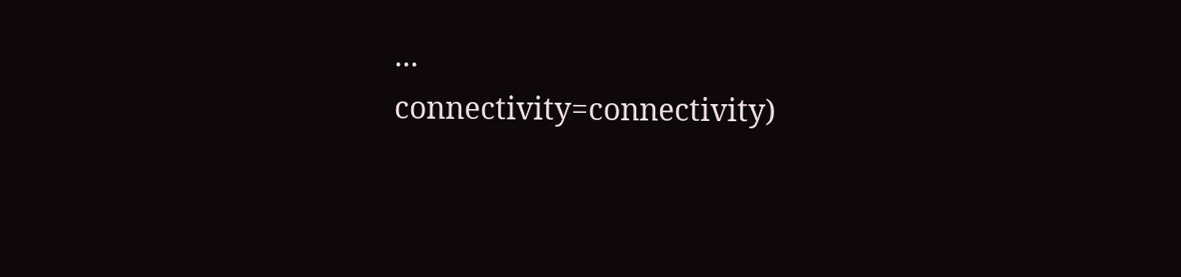...                                connectivity=connectivity)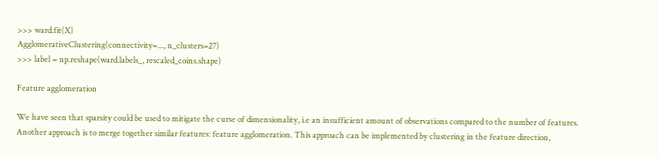>>> ward.fit(X)
AgglomerativeClustering(connectivity=..., n_clusters=27)
>>> label = np.reshape(ward.labels_, rescaled_coins.shape)

Feature agglomeration

We have seen that sparsity could be used to mitigate the curse of dimensionality, i.e an insufficient amount of observations compared to the number of features. Another approach is to merge together similar features: feature agglomeration. This approach can be implemented by clustering in the feature direction,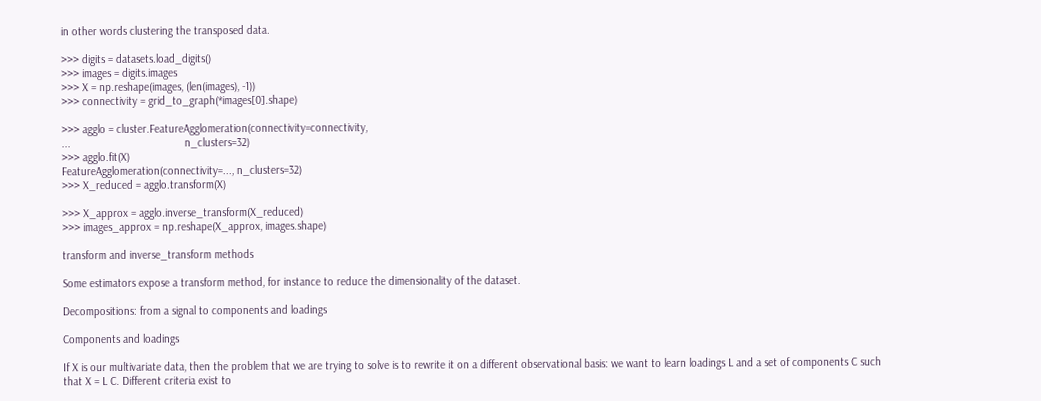in other words clustering the transposed data.

>>> digits = datasets.load_digits()
>>> images = digits.images
>>> X = np.reshape(images, (len(images), -1))
>>> connectivity = grid_to_graph(*images[0].shape)

>>> agglo = cluster.FeatureAgglomeration(connectivity=connectivity,
...                                      n_clusters=32)
>>> agglo.fit(X)
FeatureAgglomeration(connectivity=..., n_clusters=32)
>>> X_reduced = agglo.transform(X)

>>> X_approx = agglo.inverse_transform(X_reduced)
>>> images_approx = np.reshape(X_approx, images.shape)

transform and inverse_transform methods

Some estimators expose a transform method, for instance to reduce the dimensionality of the dataset.

Decompositions: from a signal to components and loadings

Components and loadings

If X is our multivariate data, then the problem that we are trying to solve is to rewrite it on a different observational basis: we want to learn loadings L and a set of components C such that X = L C. Different criteria exist to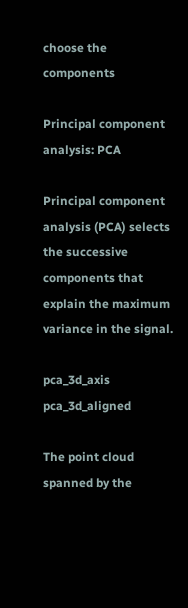choose the components

Principal component analysis: PCA

Principal component analysis (PCA) selects the successive components that explain the maximum variance in the signal.

pca_3d_axis pca_3d_aligned

The point cloud spanned by the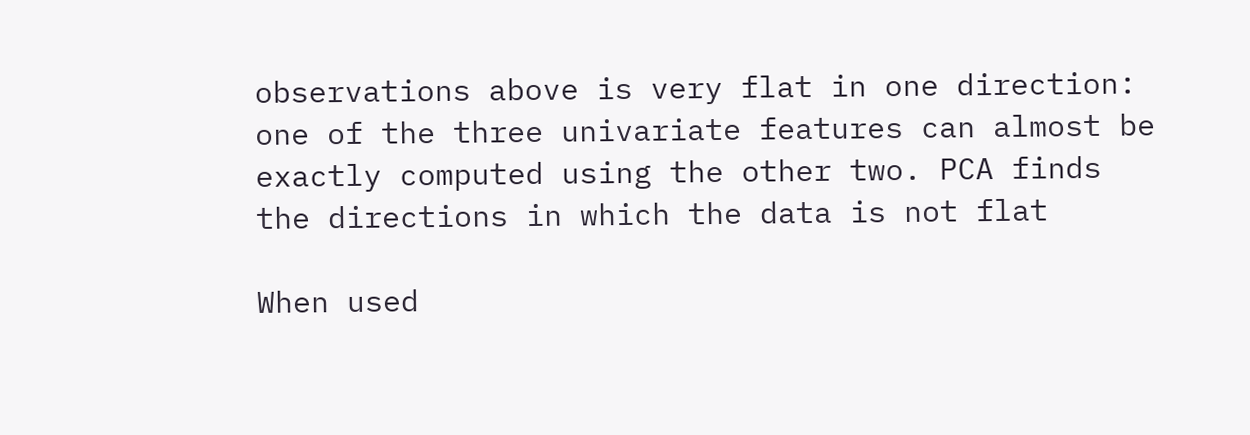observations above is very flat in one direction: one of the three univariate features can almost be exactly computed using the other two. PCA finds the directions in which the data is not flat

When used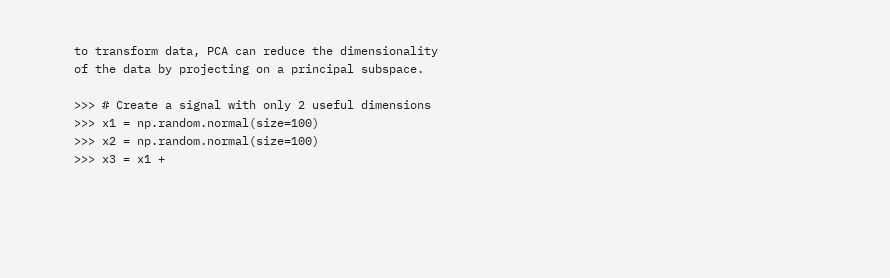to transform data, PCA can reduce the dimensionality of the data by projecting on a principal subspace.

>>> # Create a signal with only 2 useful dimensions
>>> x1 = np.random.normal(size=100)
>>> x2 = np.random.normal(size=100)
>>> x3 = x1 +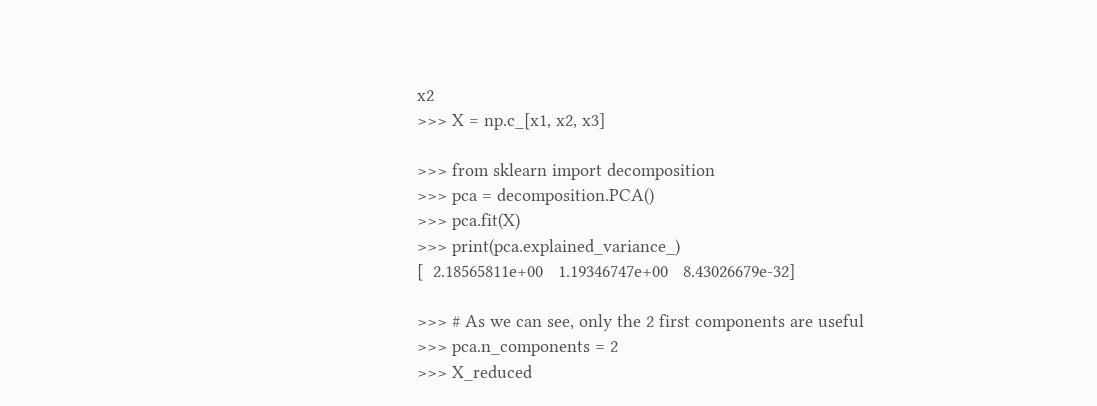x2
>>> X = np.c_[x1, x2, x3]

>>> from sklearn import decomposition
>>> pca = decomposition.PCA()
>>> pca.fit(X)
>>> print(pca.explained_variance_)
[  2.18565811e+00   1.19346747e+00   8.43026679e-32]

>>> # As we can see, only the 2 first components are useful
>>> pca.n_components = 2
>>> X_reduced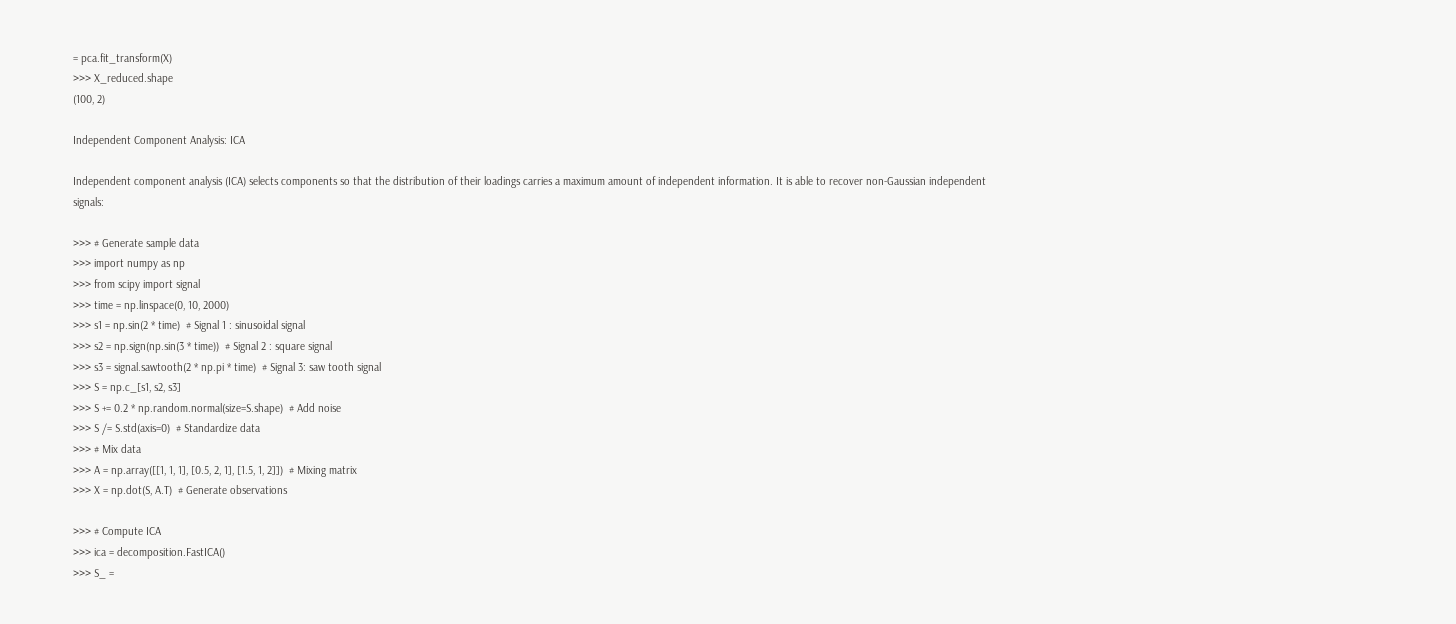= pca.fit_transform(X)
>>> X_reduced.shape
(100, 2)

Independent Component Analysis: ICA

Independent component analysis (ICA) selects components so that the distribution of their loadings carries a maximum amount of independent information. It is able to recover non-Gaussian independent signals:

>>> # Generate sample data
>>> import numpy as np
>>> from scipy import signal
>>> time = np.linspace(0, 10, 2000)
>>> s1 = np.sin(2 * time)  # Signal 1 : sinusoidal signal
>>> s2 = np.sign(np.sin(3 * time))  # Signal 2 : square signal
>>> s3 = signal.sawtooth(2 * np.pi * time)  # Signal 3: saw tooth signal
>>> S = np.c_[s1, s2, s3]
>>> S += 0.2 * np.random.normal(size=S.shape)  # Add noise
>>> S /= S.std(axis=0)  # Standardize data
>>> # Mix data
>>> A = np.array([[1, 1, 1], [0.5, 2, 1], [1.5, 1, 2]])  # Mixing matrix
>>> X = np.dot(S, A.T)  # Generate observations

>>> # Compute ICA
>>> ica = decomposition.FastICA()
>>> S_ =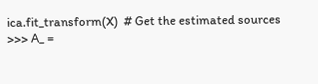ica.fit_transform(X)  # Get the estimated sources
>>> A_ =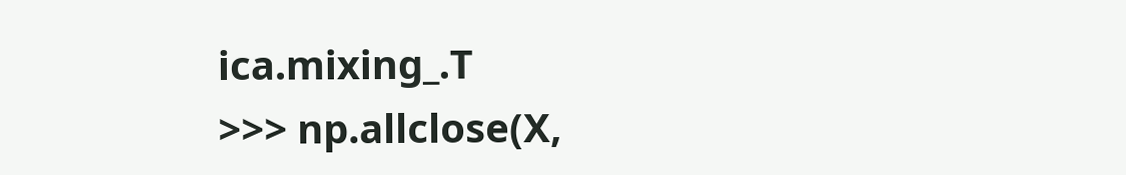ica.mixing_.T
>>> np.allclose(X,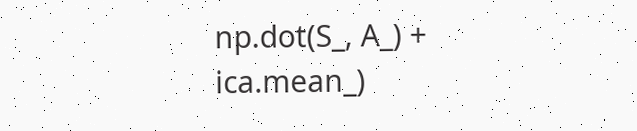np.dot(S_, A_) + ica.mean_)